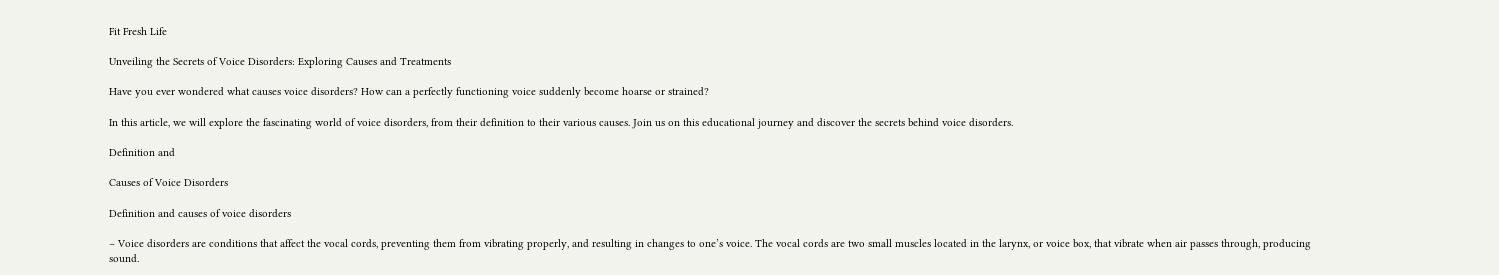Fit Fresh Life

Unveiling the Secrets of Voice Disorders: Exploring Causes and Treatments

Have you ever wondered what causes voice disorders? How can a perfectly functioning voice suddenly become hoarse or strained?

In this article, we will explore the fascinating world of voice disorders, from their definition to their various causes. Join us on this educational journey and discover the secrets behind voice disorders.

Definition and

Causes of Voice Disorders

Definition and causes of voice disorders

– Voice disorders are conditions that affect the vocal cords, preventing them from vibrating properly, and resulting in changes to one’s voice. The vocal cords are two small muscles located in the larynx, or voice box, that vibrate when air passes through, producing sound.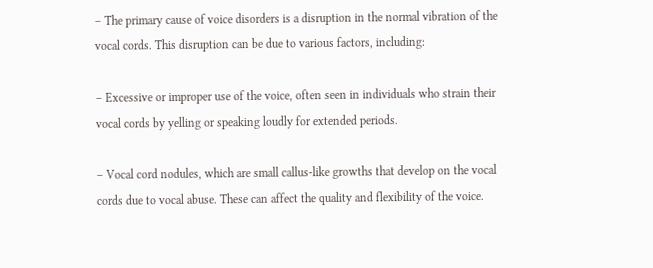– The primary cause of voice disorders is a disruption in the normal vibration of the vocal cords. This disruption can be due to various factors, including:

– Excessive or improper use of the voice, often seen in individuals who strain their vocal cords by yelling or speaking loudly for extended periods.

– Vocal cord nodules, which are small callus-like growths that develop on the vocal cords due to vocal abuse. These can affect the quality and flexibility of the voice.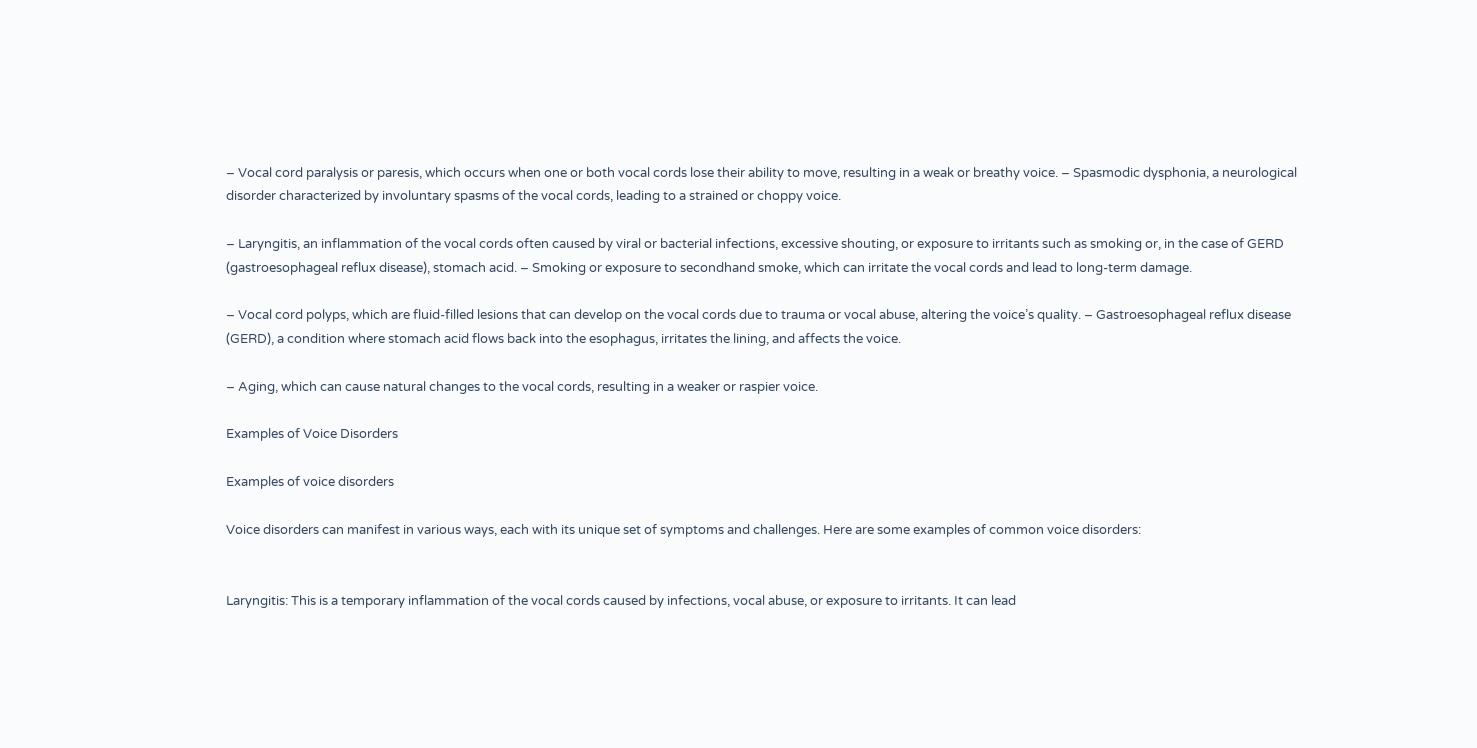– Vocal cord paralysis or paresis, which occurs when one or both vocal cords lose their ability to move, resulting in a weak or breathy voice. – Spasmodic dysphonia, a neurological disorder characterized by involuntary spasms of the vocal cords, leading to a strained or choppy voice.

– Laryngitis, an inflammation of the vocal cords often caused by viral or bacterial infections, excessive shouting, or exposure to irritants such as smoking or, in the case of GERD (gastroesophageal reflux disease), stomach acid. – Smoking or exposure to secondhand smoke, which can irritate the vocal cords and lead to long-term damage.

– Vocal cord polyps, which are fluid-filled lesions that can develop on the vocal cords due to trauma or vocal abuse, altering the voice’s quality. – Gastroesophageal reflux disease (GERD), a condition where stomach acid flows back into the esophagus, irritates the lining, and affects the voice.

– Aging, which can cause natural changes to the vocal cords, resulting in a weaker or raspier voice.

Examples of Voice Disorders

Examples of voice disorders

Voice disorders can manifest in various ways, each with its unique set of symptoms and challenges. Here are some examples of common voice disorders:


Laryngitis: This is a temporary inflammation of the vocal cords caused by infections, vocal abuse, or exposure to irritants. It can lead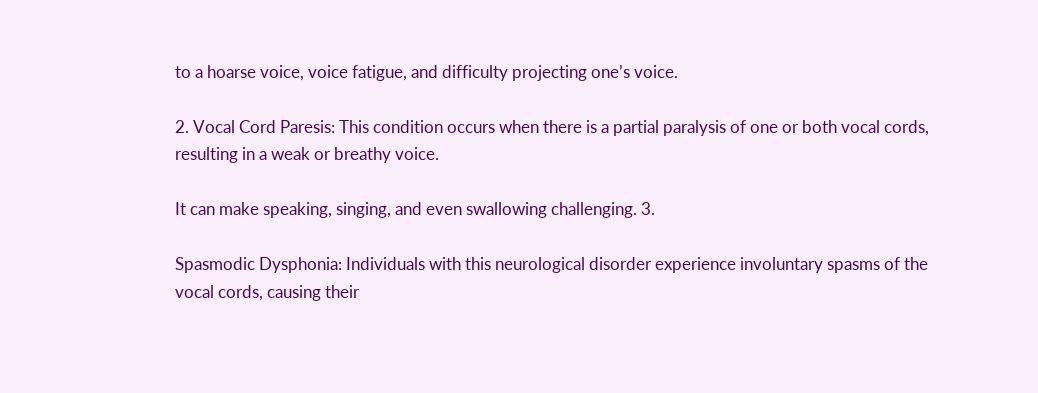to a hoarse voice, voice fatigue, and difficulty projecting one’s voice.

2. Vocal Cord Paresis: This condition occurs when there is a partial paralysis of one or both vocal cords, resulting in a weak or breathy voice.

It can make speaking, singing, and even swallowing challenging. 3.

Spasmodic Dysphonia: Individuals with this neurological disorder experience involuntary spasms of the vocal cords, causing their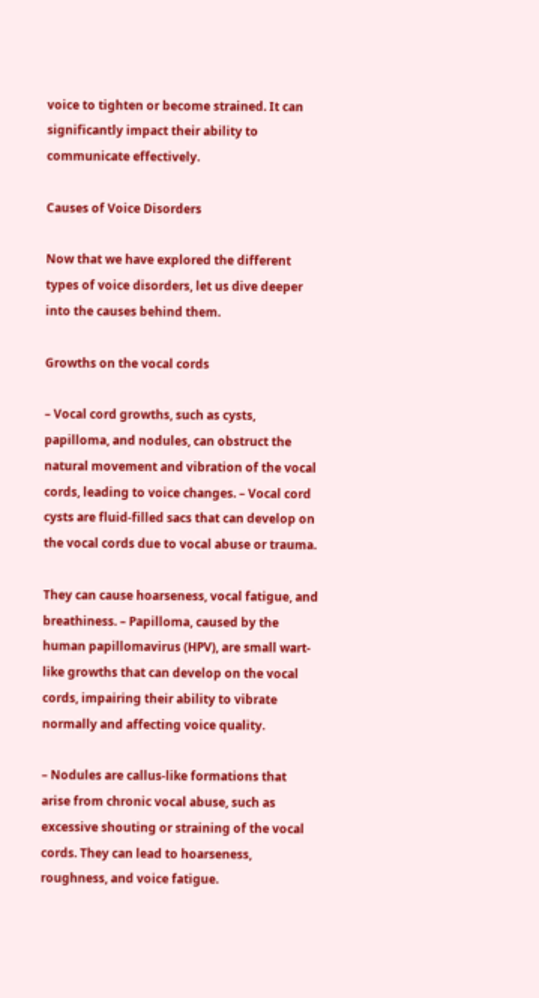voice to tighten or become strained. It can significantly impact their ability to communicate effectively.

Causes of Voice Disorders

Now that we have explored the different types of voice disorders, let us dive deeper into the causes behind them.

Growths on the vocal cords

– Vocal cord growths, such as cysts, papilloma, and nodules, can obstruct the natural movement and vibration of the vocal cords, leading to voice changes. – Vocal cord cysts are fluid-filled sacs that can develop on the vocal cords due to vocal abuse or trauma.

They can cause hoarseness, vocal fatigue, and breathiness. – Papilloma, caused by the human papillomavirus (HPV), are small wart-like growths that can develop on the vocal cords, impairing their ability to vibrate normally and affecting voice quality.

– Nodules are callus-like formations that arise from chronic vocal abuse, such as excessive shouting or straining of the vocal cords. They can lead to hoarseness, roughness, and voice fatigue.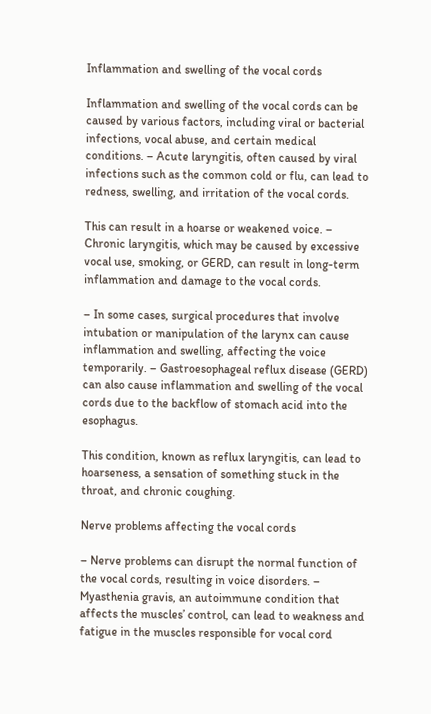Inflammation and swelling of the vocal cords

Inflammation and swelling of the vocal cords can be caused by various factors, including viral or bacterial infections, vocal abuse, and certain medical conditions. – Acute laryngitis, often caused by viral infections such as the common cold or flu, can lead to redness, swelling, and irritation of the vocal cords.

This can result in a hoarse or weakened voice. – Chronic laryngitis, which may be caused by excessive vocal use, smoking, or GERD, can result in long-term inflammation and damage to the vocal cords.

– In some cases, surgical procedures that involve intubation or manipulation of the larynx can cause inflammation and swelling, affecting the voice temporarily. – Gastroesophageal reflux disease (GERD) can also cause inflammation and swelling of the vocal cords due to the backflow of stomach acid into the esophagus.

This condition, known as reflux laryngitis, can lead to hoarseness, a sensation of something stuck in the throat, and chronic coughing.

Nerve problems affecting the vocal cords

– Nerve problems can disrupt the normal function of the vocal cords, resulting in voice disorders. – Myasthenia gravis, an autoimmune condition that affects the muscles’ control, can lead to weakness and fatigue in the muscles responsible for vocal cord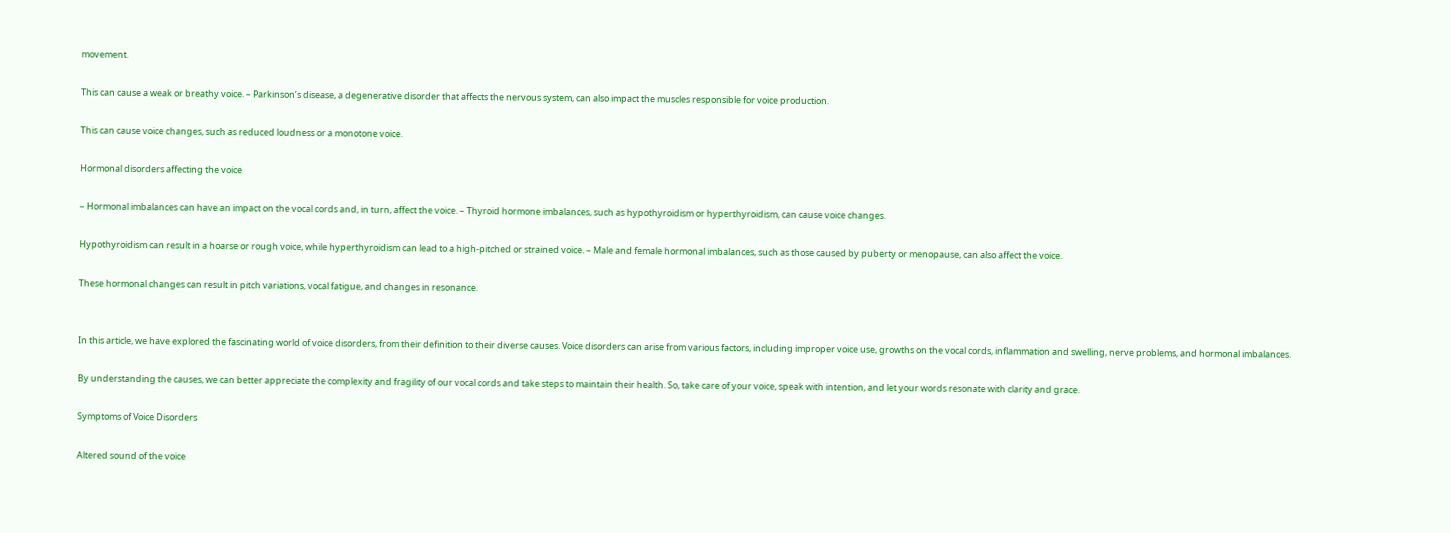movement.

This can cause a weak or breathy voice. – Parkinson’s disease, a degenerative disorder that affects the nervous system, can also impact the muscles responsible for voice production.

This can cause voice changes, such as reduced loudness or a monotone voice.

Hormonal disorders affecting the voice

– Hormonal imbalances can have an impact on the vocal cords and, in turn, affect the voice. – Thyroid hormone imbalances, such as hypothyroidism or hyperthyroidism, can cause voice changes.

Hypothyroidism can result in a hoarse or rough voice, while hyperthyroidism can lead to a high-pitched or strained voice. – Male and female hormonal imbalances, such as those caused by puberty or menopause, can also affect the voice.

These hormonal changes can result in pitch variations, vocal fatigue, and changes in resonance.


In this article, we have explored the fascinating world of voice disorders, from their definition to their diverse causes. Voice disorders can arise from various factors, including improper voice use, growths on the vocal cords, inflammation and swelling, nerve problems, and hormonal imbalances.

By understanding the causes, we can better appreciate the complexity and fragility of our vocal cords and take steps to maintain their health. So, take care of your voice, speak with intention, and let your words resonate with clarity and grace.

Symptoms of Voice Disorders

Altered sound of the voice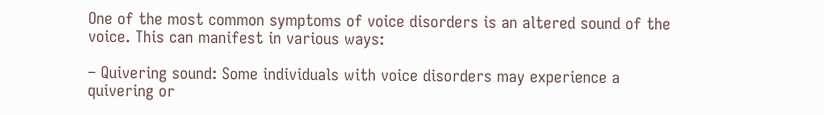One of the most common symptoms of voice disorders is an altered sound of the voice. This can manifest in various ways:

– Quivering sound: Some individuals with voice disorders may experience a quivering or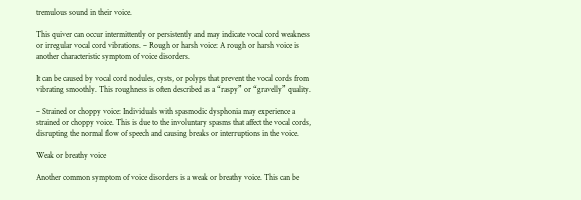tremulous sound in their voice.

This quiver can occur intermittently or persistently and may indicate vocal cord weakness or irregular vocal cord vibrations. – Rough or harsh voice: A rough or harsh voice is another characteristic symptom of voice disorders.

It can be caused by vocal cord nodules, cysts, or polyps that prevent the vocal cords from vibrating smoothly. This roughness is often described as a “raspy” or “gravelly” quality.

– Strained or choppy voice: Individuals with spasmodic dysphonia may experience a strained or choppy voice. This is due to the involuntary spasms that affect the vocal cords, disrupting the normal flow of speech and causing breaks or interruptions in the voice.

Weak or breathy voice

Another common symptom of voice disorders is a weak or breathy voice. This can be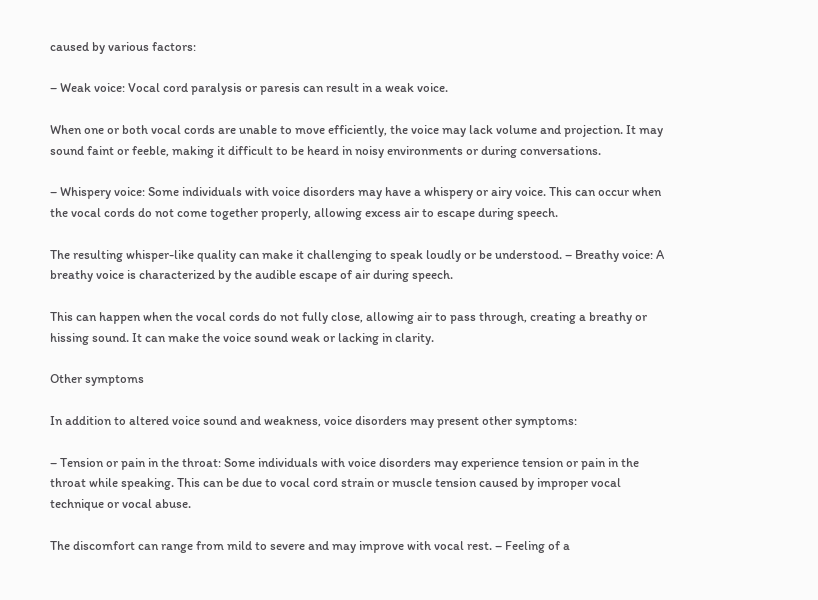caused by various factors:

– Weak voice: Vocal cord paralysis or paresis can result in a weak voice.

When one or both vocal cords are unable to move efficiently, the voice may lack volume and projection. It may sound faint or feeble, making it difficult to be heard in noisy environments or during conversations.

– Whispery voice: Some individuals with voice disorders may have a whispery or airy voice. This can occur when the vocal cords do not come together properly, allowing excess air to escape during speech.

The resulting whisper-like quality can make it challenging to speak loudly or be understood. – Breathy voice: A breathy voice is characterized by the audible escape of air during speech.

This can happen when the vocal cords do not fully close, allowing air to pass through, creating a breathy or hissing sound. It can make the voice sound weak or lacking in clarity.

Other symptoms

In addition to altered voice sound and weakness, voice disorders may present other symptoms:

– Tension or pain in the throat: Some individuals with voice disorders may experience tension or pain in the throat while speaking. This can be due to vocal cord strain or muscle tension caused by improper vocal technique or vocal abuse.

The discomfort can range from mild to severe and may improve with vocal rest. – Feeling of a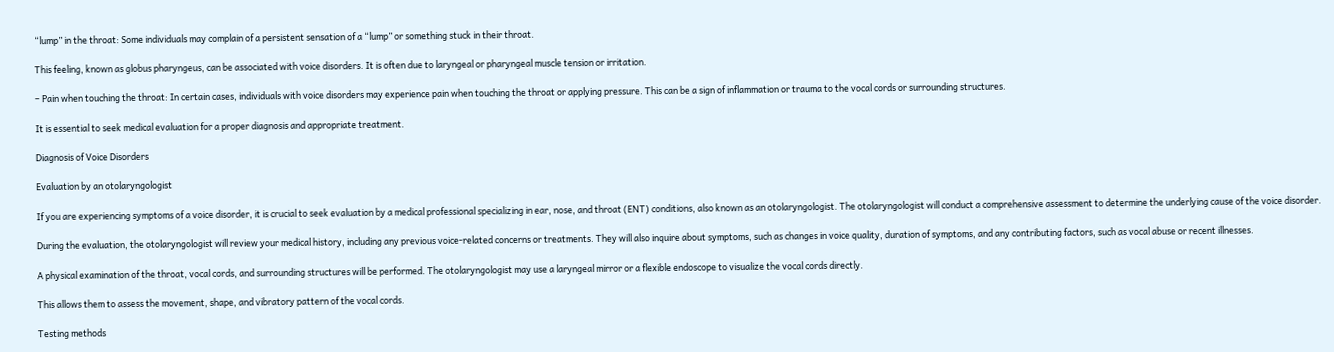“lump” in the throat: Some individuals may complain of a persistent sensation of a “lump” or something stuck in their throat.

This feeling, known as globus pharyngeus, can be associated with voice disorders. It is often due to laryngeal or pharyngeal muscle tension or irritation.

– Pain when touching the throat: In certain cases, individuals with voice disorders may experience pain when touching the throat or applying pressure. This can be a sign of inflammation or trauma to the vocal cords or surrounding structures.

It is essential to seek medical evaluation for a proper diagnosis and appropriate treatment.

Diagnosis of Voice Disorders

Evaluation by an otolaryngologist

If you are experiencing symptoms of a voice disorder, it is crucial to seek evaluation by a medical professional specializing in ear, nose, and throat (ENT) conditions, also known as an otolaryngologist. The otolaryngologist will conduct a comprehensive assessment to determine the underlying cause of the voice disorder.

During the evaluation, the otolaryngologist will review your medical history, including any previous voice-related concerns or treatments. They will also inquire about symptoms, such as changes in voice quality, duration of symptoms, and any contributing factors, such as vocal abuse or recent illnesses.

A physical examination of the throat, vocal cords, and surrounding structures will be performed. The otolaryngologist may use a laryngeal mirror or a flexible endoscope to visualize the vocal cords directly.

This allows them to assess the movement, shape, and vibratory pattern of the vocal cords.

Testing methods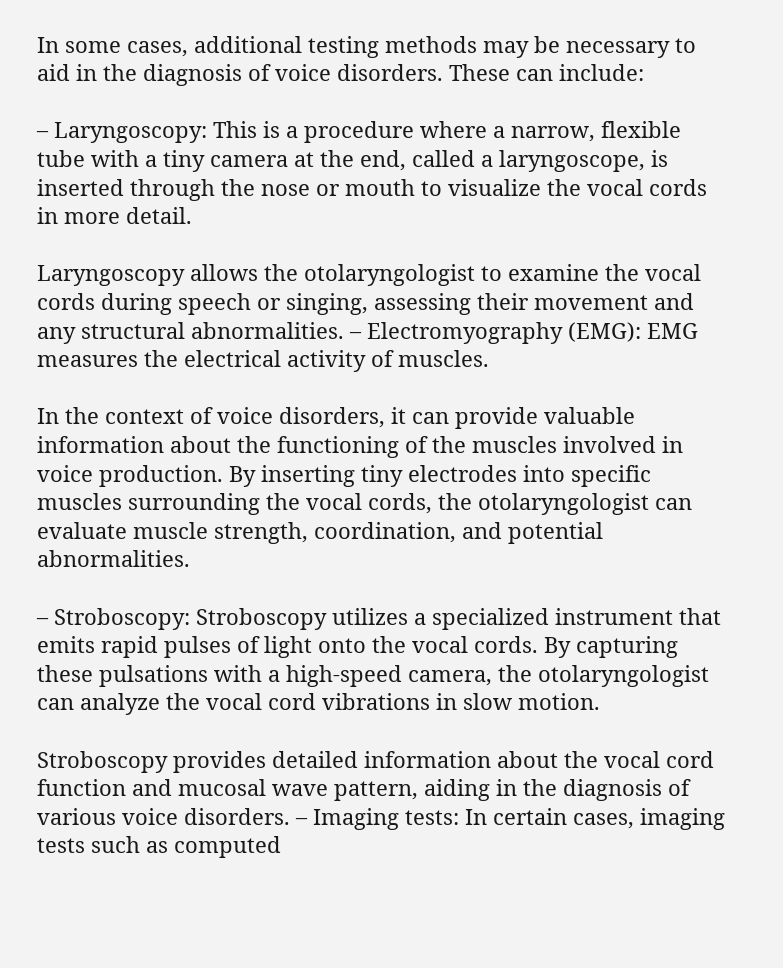In some cases, additional testing methods may be necessary to aid in the diagnosis of voice disorders. These can include:

– Laryngoscopy: This is a procedure where a narrow, flexible tube with a tiny camera at the end, called a laryngoscope, is inserted through the nose or mouth to visualize the vocal cords in more detail.

Laryngoscopy allows the otolaryngologist to examine the vocal cords during speech or singing, assessing their movement and any structural abnormalities. – Electromyography (EMG): EMG measures the electrical activity of muscles.

In the context of voice disorders, it can provide valuable information about the functioning of the muscles involved in voice production. By inserting tiny electrodes into specific muscles surrounding the vocal cords, the otolaryngologist can evaluate muscle strength, coordination, and potential abnormalities.

– Stroboscopy: Stroboscopy utilizes a specialized instrument that emits rapid pulses of light onto the vocal cords. By capturing these pulsations with a high-speed camera, the otolaryngologist can analyze the vocal cord vibrations in slow motion.

Stroboscopy provides detailed information about the vocal cord function and mucosal wave pattern, aiding in the diagnosis of various voice disorders. – Imaging tests: In certain cases, imaging tests such as computed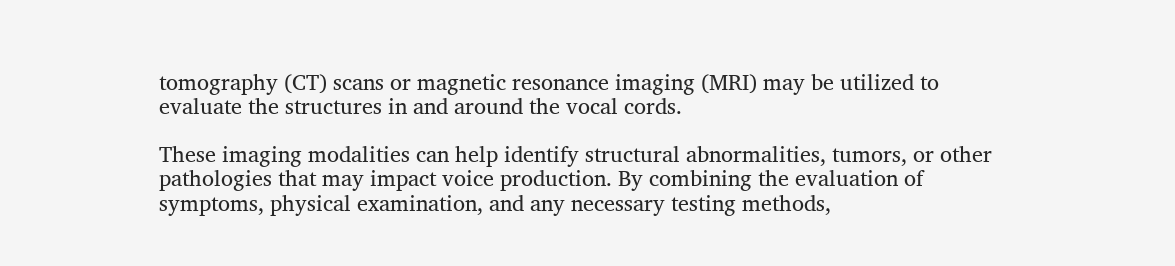tomography (CT) scans or magnetic resonance imaging (MRI) may be utilized to evaluate the structures in and around the vocal cords.

These imaging modalities can help identify structural abnormalities, tumors, or other pathologies that may impact voice production. By combining the evaluation of symptoms, physical examination, and any necessary testing methods,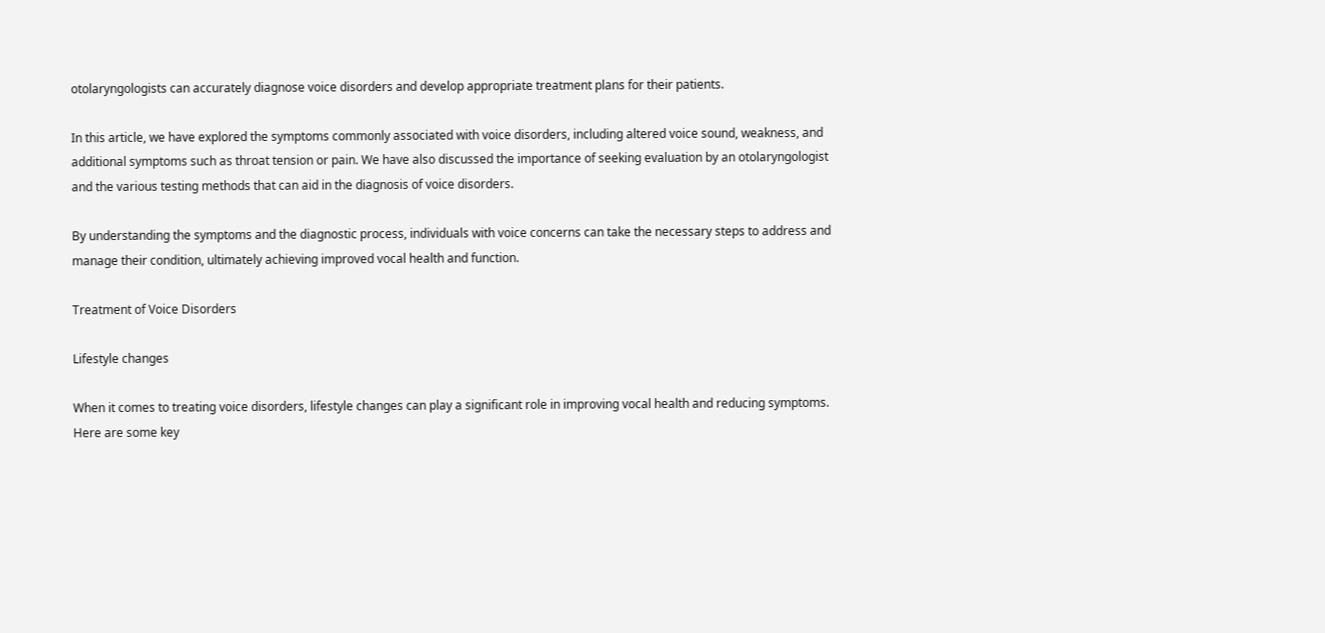otolaryngologists can accurately diagnose voice disorders and develop appropriate treatment plans for their patients.

In this article, we have explored the symptoms commonly associated with voice disorders, including altered voice sound, weakness, and additional symptoms such as throat tension or pain. We have also discussed the importance of seeking evaluation by an otolaryngologist and the various testing methods that can aid in the diagnosis of voice disorders.

By understanding the symptoms and the diagnostic process, individuals with voice concerns can take the necessary steps to address and manage their condition, ultimately achieving improved vocal health and function.

Treatment of Voice Disorders

Lifestyle changes

When it comes to treating voice disorders, lifestyle changes can play a significant role in improving vocal health and reducing symptoms. Here are some key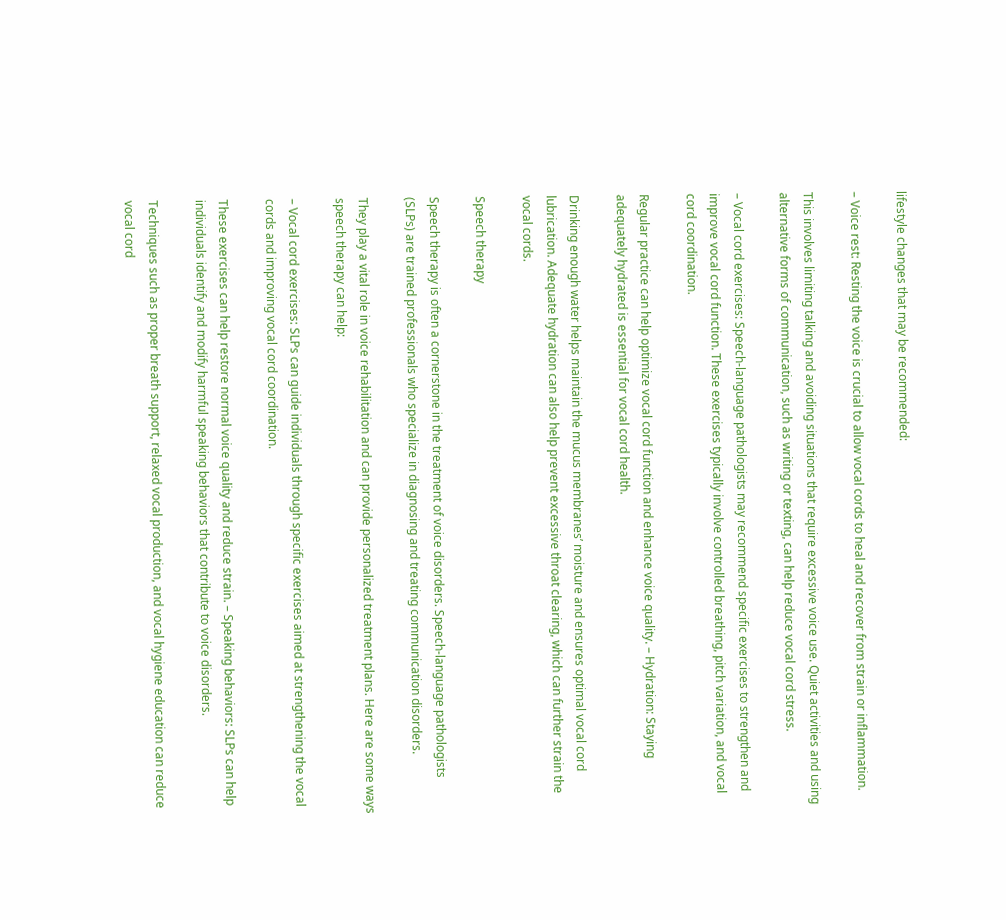lifestyle changes that may be recommended:

– Voice rest: Resting the voice is crucial to allow vocal cords to heal and recover from strain or inflammation.

This involves limiting talking and avoiding situations that require excessive voice use. Quiet activities and using alternative forms of communication, such as writing or texting, can help reduce vocal cord stress.

– Vocal cord exercises: Speech-language pathologists may recommend specific exercises to strengthen and improve vocal cord function. These exercises typically involve controlled breathing, pitch variation, and vocal cord coordination.

Regular practice can help optimize vocal cord function and enhance voice quality. – Hydration: Staying adequately hydrated is essential for vocal cord health.

Drinking enough water helps maintain the mucus membranes’ moisture and ensures optimal vocal cord lubrication. Adequate hydration can also help prevent excessive throat clearing, which can further strain the vocal cords.

Speech therapy

Speech therapy is often a cornerstone in the treatment of voice disorders. Speech-language pathologists (SLPs) are trained professionals who specialize in diagnosing and treating communication disorders.

They play a vital role in voice rehabilitation and can provide personalized treatment plans. Here are some ways speech therapy can help:

– Vocal cord exercises: SLPs can guide individuals through specific exercises aimed at strengthening the vocal cords and improving vocal cord coordination.

These exercises can help restore normal voice quality and reduce strain. – Speaking behaviors: SLPs can help individuals identify and modify harmful speaking behaviors that contribute to voice disorders.

Techniques such as proper breath support, relaxed vocal production, and vocal hygiene education can reduce vocal cord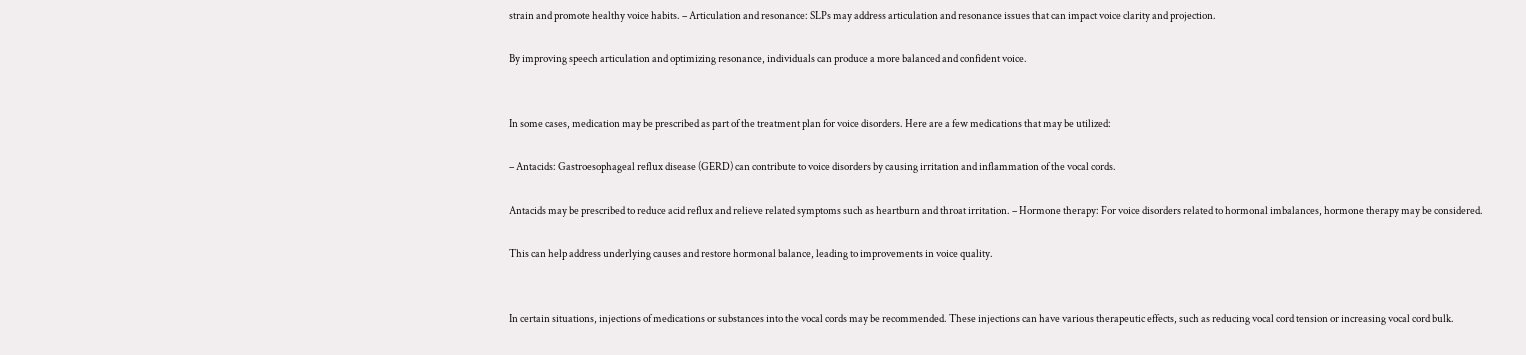strain and promote healthy voice habits. – Articulation and resonance: SLPs may address articulation and resonance issues that can impact voice clarity and projection.

By improving speech articulation and optimizing resonance, individuals can produce a more balanced and confident voice.


In some cases, medication may be prescribed as part of the treatment plan for voice disorders. Here are a few medications that may be utilized:

– Antacids: Gastroesophageal reflux disease (GERD) can contribute to voice disorders by causing irritation and inflammation of the vocal cords.

Antacids may be prescribed to reduce acid reflux and relieve related symptoms such as heartburn and throat irritation. – Hormone therapy: For voice disorders related to hormonal imbalances, hormone therapy may be considered.

This can help address underlying causes and restore hormonal balance, leading to improvements in voice quality.


In certain situations, injections of medications or substances into the vocal cords may be recommended. These injections can have various therapeutic effects, such as reducing vocal cord tension or increasing vocal cord bulk.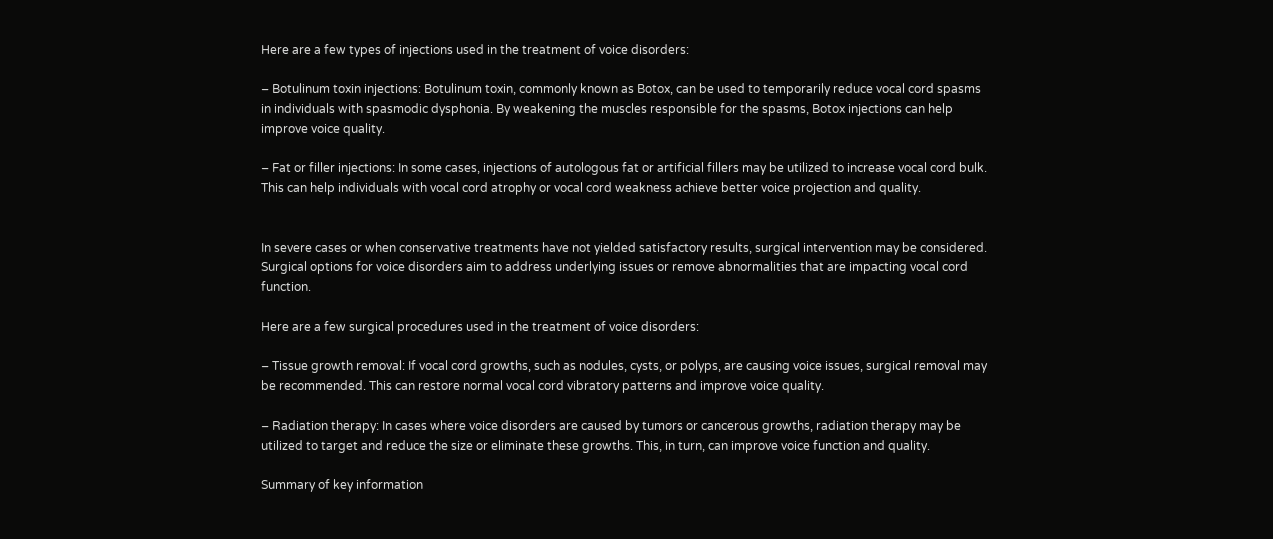Here are a few types of injections used in the treatment of voice disorders:

– Botulinum toxin injections: Botulinum toxin, commonly known as Botox, can be used to temporarily reduce vocal cord spasms in individuals with spasmodic dysphonia. By weakening the muscles responsible for the spasms, Botox injections can help improve voice quality.

– Fat or filler injections: In some cases, injections of autologous fat or artificial fillers may be utilized to increase vocal cord bulk. This can help individuals with vocal cord atrophy or vocal cord weakness achieve better voice projection and quality.


In severe cases or when conservative treatments have not yielded satisfactory results, surgical intervention may be considered. Surgical options for voice disorders aim to address underlying issues or remove abnormalities that are impacting vocal cord function.

Here are a few surgical procedures used in the treatment of voice disorders:

– Tissue growth removal: If vocal cord growths, such as nodules, cysts, or polyps, are causing voice issues, surgical removal may be recommended. This can restore normal vocal cord vibratory patterns and improve voice quality.

– Radiation therapy: In cases where voice disorders are caused by tumors or cancerous growths, radiation therapy may be utilized to target and reduce the size or eliminate these growths. This, in turn, can improve voice function and quality.

Summary of key information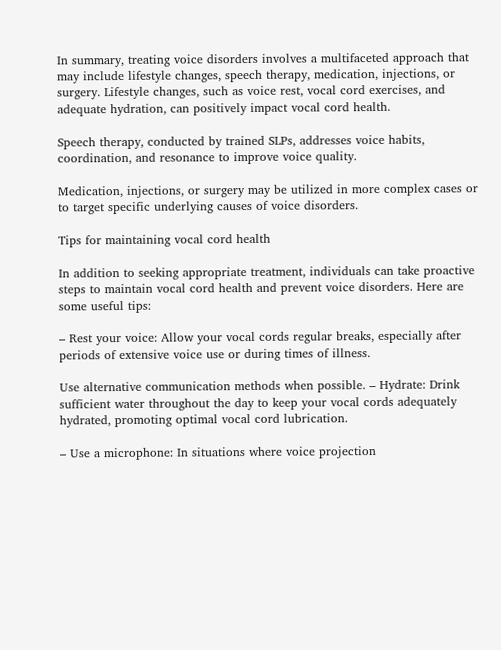In summary, treating voice disorders involves a multifaceted approach that may include lifestyle changes, speech therapy, medication, injections, or surgery. Lifestyle changes, such as voice rest, vocal cord exercises, and adequate hydration, can positively impact vocal cord health.

Speech therapy, conducted by trained SLPs, addresses voice habits, coordination, and resonance to improve voice quality.

Medication, injections, or surgery may be utilized in more complex cases or to target specific underlying causes of voice disorders.

Tips for maintaining vocal cord health

In addition to seeking appropriate treatment, individuals can take proactive steps to maintain vocal cord health and prevent voice disorders. Here are some useful tips:

– Rest your voice: Allow your vocal cords regular breaks, especially after periods of extensive voice use or during times of illness.

Use alternative communication methods when possible. – Hydrate: Drink sufficient water throughout the day to keep your vocal cords adequately hydrated, promoting optimal vocal cord lubrication.

– Use a microphone: In situations where voice projection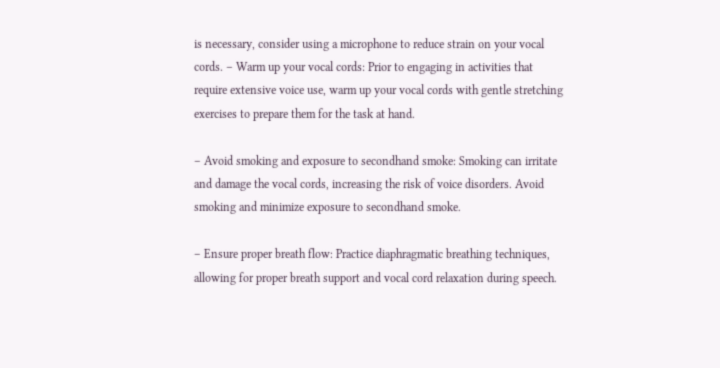is necessary, consider using a microphone to reduce strain on your vocal cords. – Warm up your vocal cords: Prior to engaging in activities that require extensive voice use, warm up your vocal cords with gentle stretching exercises to prepare them for the task at hand.

– Avoid smoking and exposure to secondhand smoke: Smoking can irritate and damage the vocal cords, increasing the risk of voice disorders. Avoid smoking and minimize exposure to secondhand smoke.

– Ensure proper breath flow: Practice diaphragmatic breathing techniques, allowing for proper breath support and vocal cord relaxation during speech.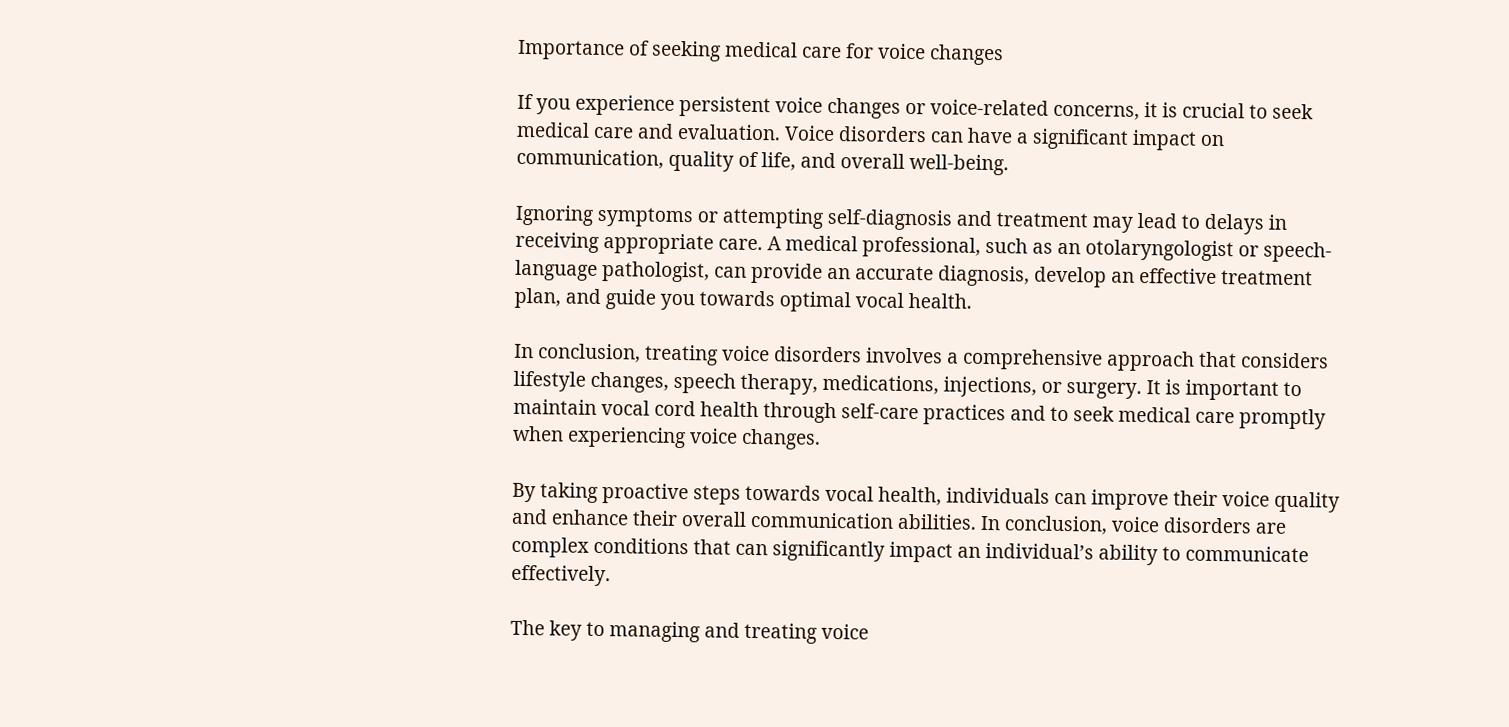Importance of seeking medical care for voice changes

If you experience persistent voice changes or voice-related concerns, it is crucial to seek medical care and evaluation. Voice disorders can have a significant impact on communication, quality of life, and overall well-being.

Ignoring symptoms or attempting self-diagnosis and treatment may lead to delays in receiving appropriate care. A medical professional, such as an otolaryngologist or speech-language pathologist, can provide an accurate diagnosis, develop an effective treatment plan, and guide you towards optimal vocal health.

In conclusion, treating voice disorders involves a comprehensive approach that considers lifestyle changes, speech therapy, medications, injections, or surgery. It is important to maintain vocal cord health through self-care practices and to seek medical care promptly when experiencing voice changes.

By taking proactive steps towards vocal health, individuals can improve their voice quality and enhance their overall communication abilities. In conclusion, voice disorders are complex conditions that can significantly impact an individual’s ability to communicate effectively.

The key to managing and treating voice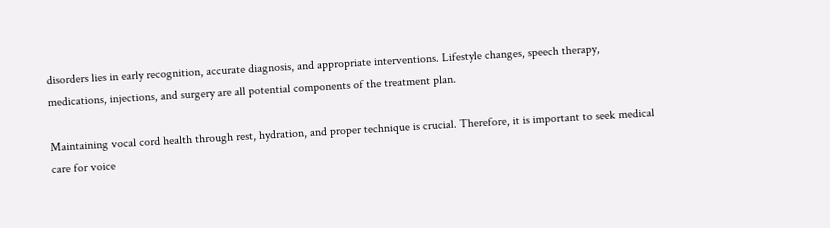disorders lies in early recognition, accurate diagnosis, and appropriate interventions. Lifestyle changes, speech therapy, medications, injections, and surgery are all potential components of the treatment plan.

Maintaining vocal cord health through rest, hydration, and proper technique is crucial. Therefore, it is important to seek medical care for voice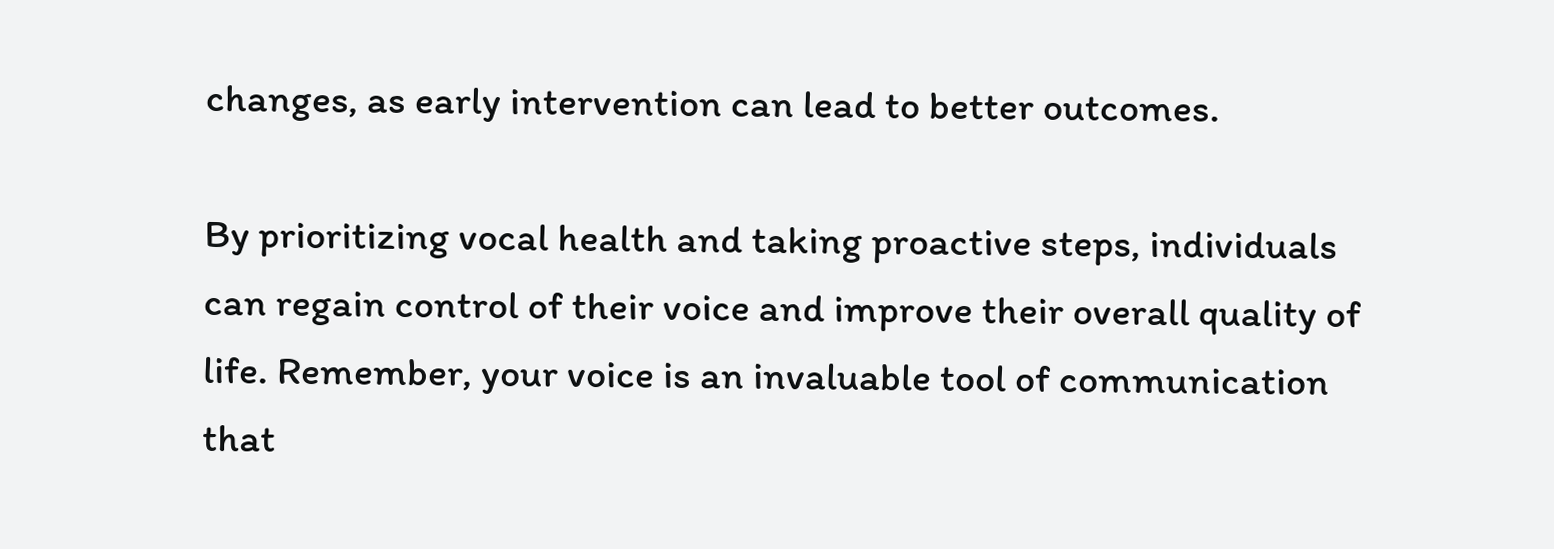changes, as early intervention can lead to better outcomes.

By prioritizing vocal health and taking proactive steps, individuals can regain control of their voice and improve their overall quality of life. Remember, your voice is an invaluable tool of communication that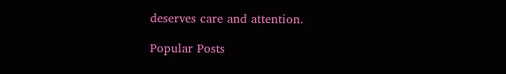deserves care and attention.

Popular Posts